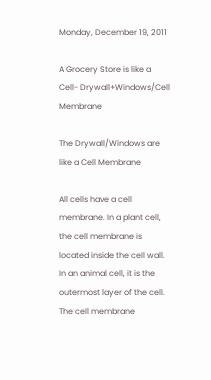Monday, December 19, 2011

A Grocery Store is like a Cell- Drywall+Windows/Cell Membrane

The Drywall/Windows are like a Cell Membrane

All cells have a cell membrane. In a plant cell, the cell membrane is located inside the cell wall. In an animal cell, it is the outermost layer of the cell. The cell membrane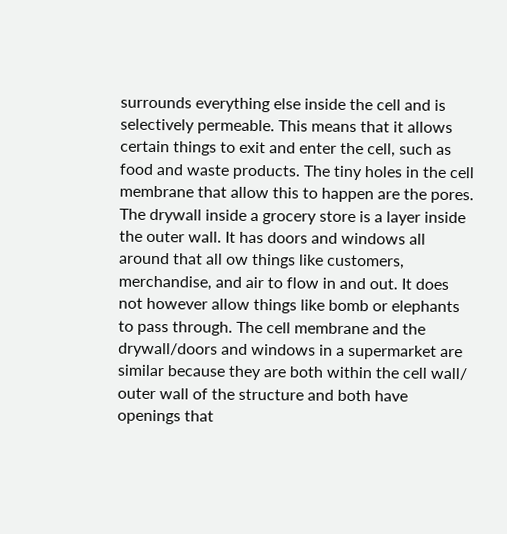surrounds everything else inside the cell and is selectively permeable. This means that it allows certain things to exit and enter the cell, such as food and waste products. The tiny holes in the cell membrane that allow this to happen are the pores. The drywall inside a grocery store is a layer inside the outer wall. It has doors and windows all around that all ow things like customers, merchandise, and air to flow in and out. It does not however allow things like bomb or elephants to pass through. The cell membrane and the drywall/doors and windows in a supermarket are similar because they are both within the cell wall/ outer wall of the structure and both have openings that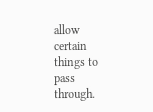allow certain things to pass through.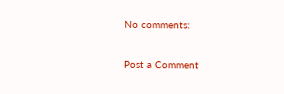No comments:

Post a Comment